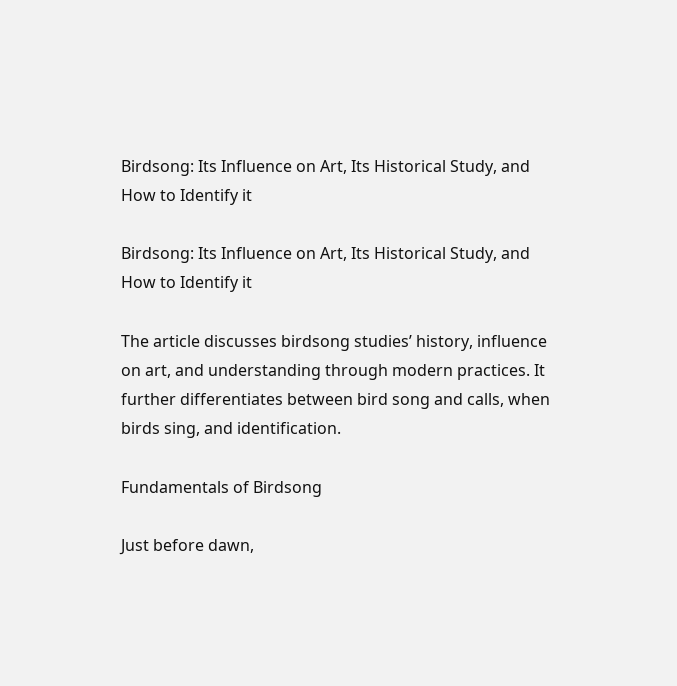Birdsong: Its Influence on Art, Its Historical Study, and How to Identify it

Birdsong: Its Influence on Art, Its Historical Study, and How to Identify it

The article discusses birdsong studies’ history, influence on art, and understanding through modern practices. It further differentiates between bird song and calls, when birds sing, and identification.

Fundamentals of Birdsong

Just before dawn,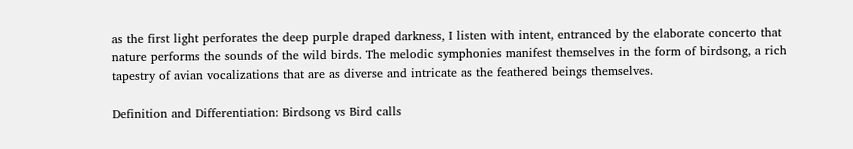as the first light perforates the deep purple draped darkness, I listen with intent, entranced by the elaborate concerto that nature performs the sounds of the wild birds. The melodic symphonies manifest themselves in the form of birdsong, a rich tapestry of avian vocalizations that are as diverse and intricate as the feathered beings themselves.

Definition and Differentiation: Birdsong vs Bird calls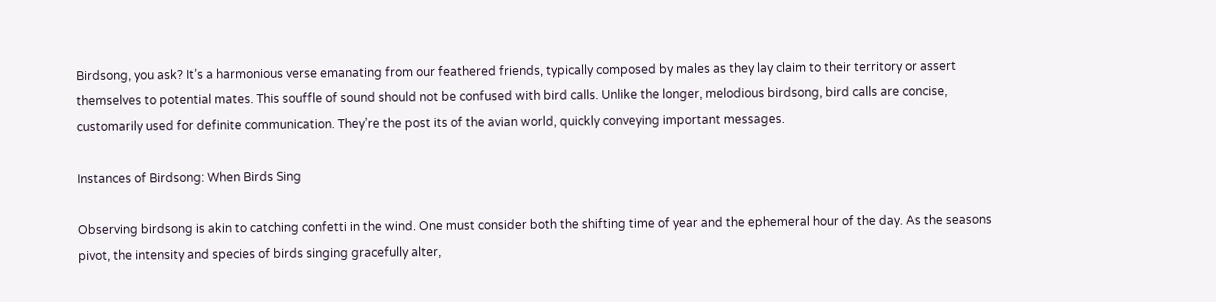Birdsong, you ask? It’s a harmonious verse emanating from our feathered friends, typically composed by males as they lay claim to their territory or assert themselves to potential mates. This souffle of sound should not be confused with bird calls. Unlike the longer, melodious birdsong, bird calls are concise, customarily used for definite communication. They’re the post its of the avian world, quickly conveying important messages.

Instances of Birdsong: When Birds Sing

Observing birdsong is akin to catching confetti in the wind. One must consider both the shifting time of year and the ephemeral hour of the day. As the seasons pivot, the intensity and species of birds singing gracefully alter,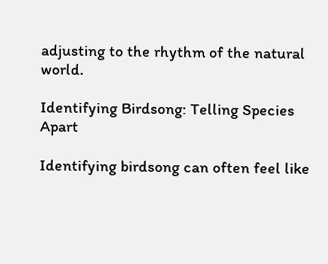adjusting to the rhythm of the natural world.

Identifying Birdsong: Telling Species Apart

Identifying birdsong can often feel like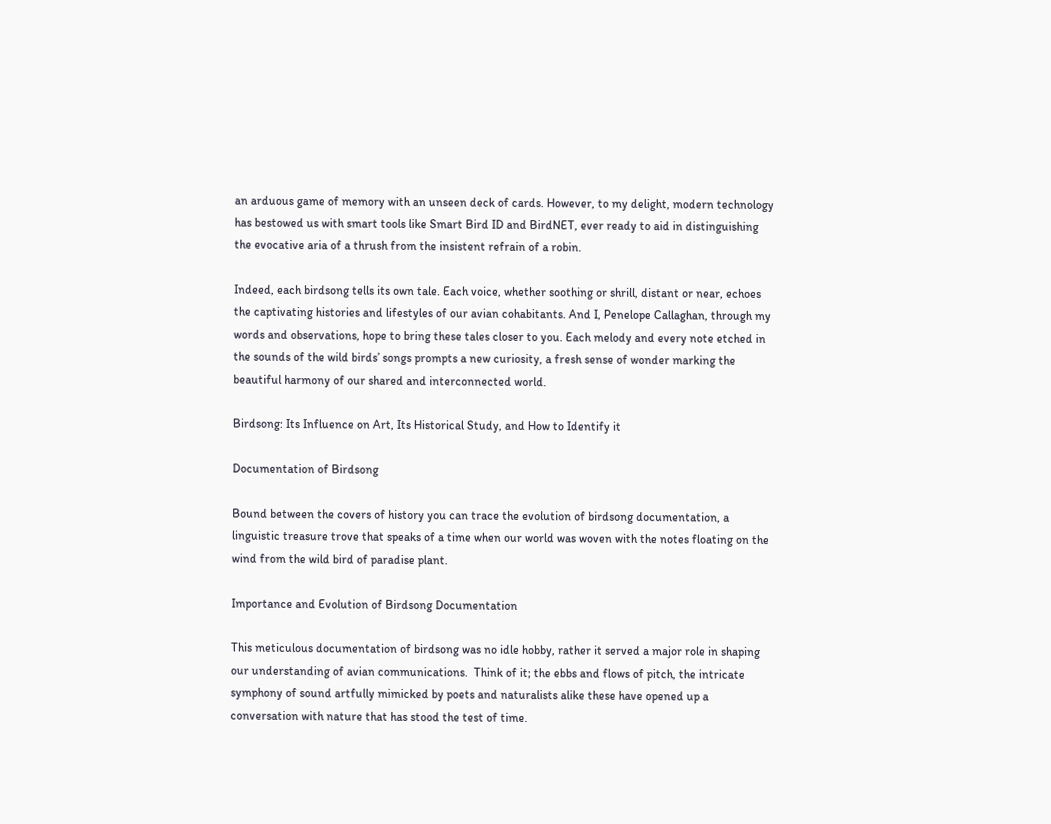an arduous game of memory with an unseen deck of cards. However, to my delight, modern technology has bestowed us with smart tools like Smart Bird ID and BirdNET, ever ready to aid in distinguishing the evocative aria of a thrush from the insistent refrain of a robin.

Indeed, each birdsong tells its own tale. Each voice, whether soothing or shrill, distant or near, echoes the captivating histories and lifestyles of our avian cohabitants. And I, Penelope Callaghan, through my words and observations, hope to bring these tales closer to you. Each melody and every note etched in the sounds of the wild birds’ songs prompts a new curiosity, a fresh sense of wonder marking the beautiful harmony of our shared and interconnected world.

Birdsong: Its Influence on Art, Its Historical Study, and How to Identify it

Documentation of Birdsong

Bound between the covers of history you can trace the evolution of birdsong documentation, a linguistic treasure trove that speaks of a time when our world was woven with the notes floating on the wind from the wild bird of paradise plant.

Importance and Evolution of Birdsong Documentation

This meticulous documentation of birdsong was no idle hobby, rather it served a major role in shaping our understanding of avian communications.  Think of it; the ebbs and flows of pitch, the intricate symphony of sound artfully mimicked by poets and naturalists alike these have opened up a conversation with nature that has stood the test of time.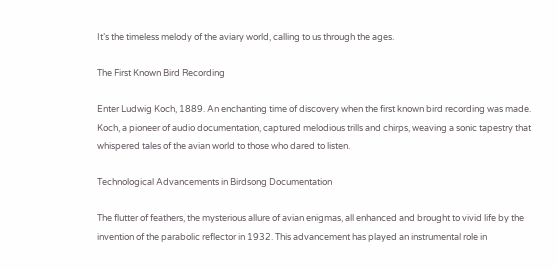It’s the timeless melody of the aviary world, calling to us through the ages.

The First Known Bird Recording

Enter Ludwig Koch, 1889. An enchanting time of discovery when the first known bird recording was made.  Koch, a pioneer of audio documentation, captured melodious trills and chirps, weaving a sonic tapestry that whispered tales of the avian world to those who dared to listen.

Technological Advancements in Birdsong Documentation

The flutter of feathers, the mysterious allure of avian enigmas, all enhanced and brought to vivid life by the invention of the parabolic reflector in 1932. This advancement has played an instrumental role in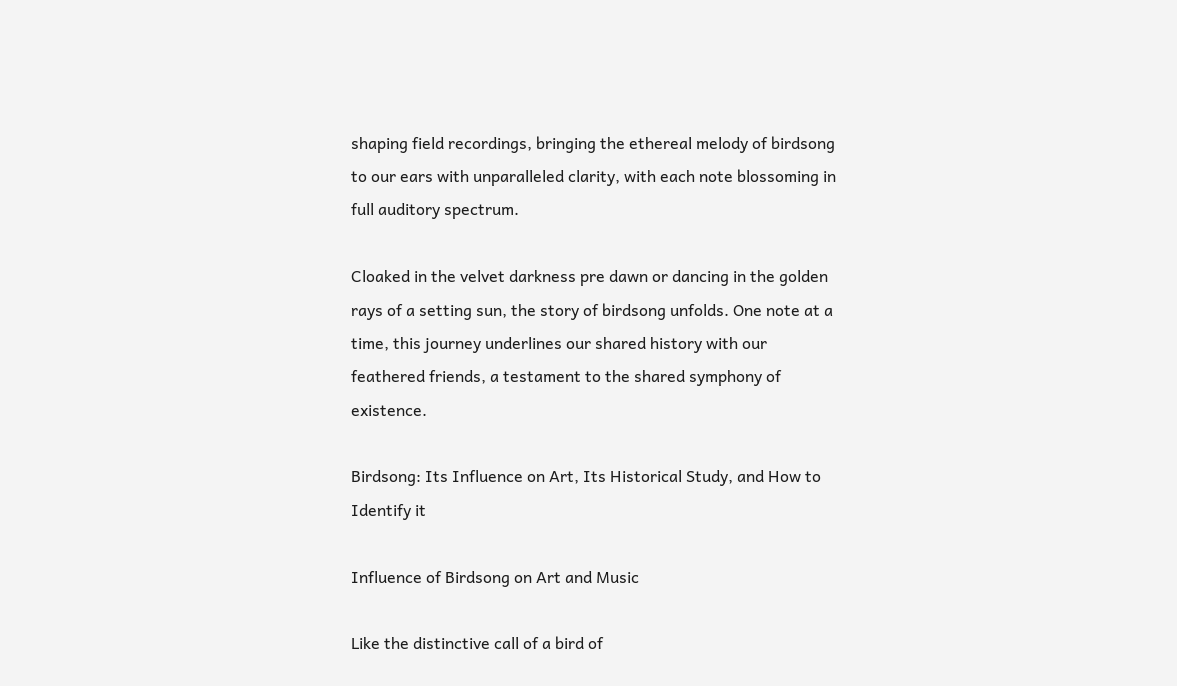shaping field recordings, bringing the ethereal melody of birdsong to our ears with unparalleled clarity, with each note blossoming in full auditory spectrum.

Cloaked in the velvet darkness pre dawn or dancing in the golden rays of a setting sun, the story of birdsong unfolds. One note at a time, this journey underlines our shared history with our feathered friends, a testament to the shared symphony of existence.

Birdsong: Its Influence on Art, Its Historical Study, and How to Identify it

Influence of Birdsong on Art and Music

Like the distinctive call of a bird of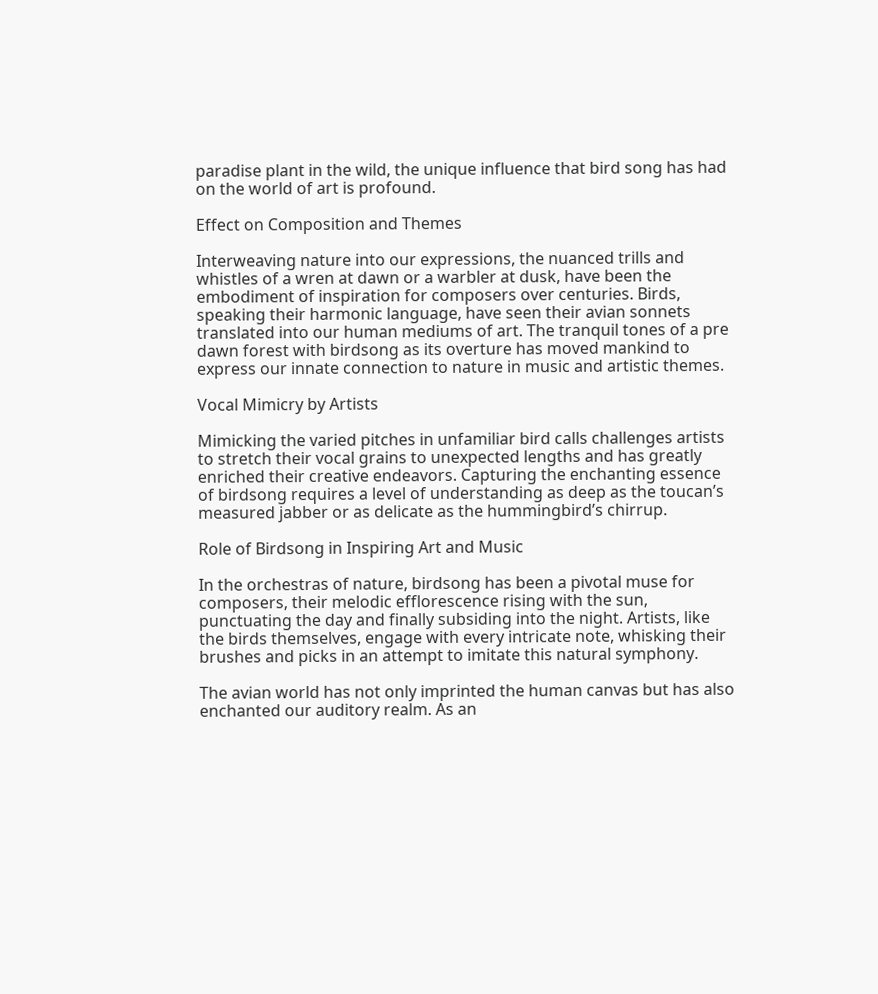paradise plant in the wild, the unique influence that bird song has had on the world of art is profound.

Effect on Composition and Themes

Interweaving nature into our expressions, the nuanced trills and whistles of a wren at dawn or a warbler at dusk, have been the embodiment of inspiration for composers over centuries. Birds, speaking their harmonic language, have seen their avian sonnets translated into our human mediums of art. The tranquil tones of a pre dawn forest with birdsong as its overture has moved mankind to express our innate connection to nature in music and artistic themes.

Vocal Mimicry by Artists

Mimicking the varied pitches in unfamiliar bird calls challenges artists to stretch their vocal grains to unexpected lengths and has greatly enriched their creative endeavors. Capturing the enchanting essence of birdsong requires a level of understanding as deep as the toucan’s measured jabber or as delicate as the hummingbird’s chirrup.

Role of Birdsong in Inspiring Art and Music

In the orchestras of nature, birdsong has been a pivotal muse for composers, their melodic efflorescence rising with the sun, punctuating the day and finally subsiding into the night. Artists, like the birds themselves, engage with every intricate note, whisking their brushes and picks in an attempt to imitate this natural symphony.

The avian world has not only imprinted the human canvas but has also enchanted our auditory realm. As an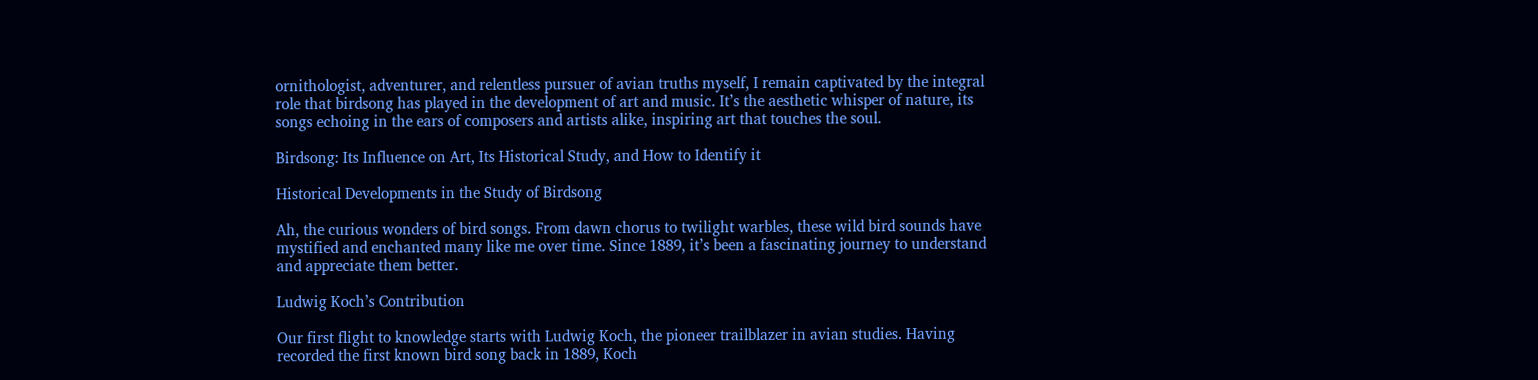ornithologist, adventurer, and relentless pursuer of avian truths myself, I remain captivated by the integral role that birdsong has played in the development of art and music. It’s the aesthetic whisper of nature, its songs echoing in the ears of composers and artists alike, inspiring art that touches the soul.

Birdsong: Its Influence on Art, Its Historical Study, and How to Identify it

Historical Developments in the Study of Birdsong

Ah, the curious wonders of bird songs. From dawn chorus to twilight warbles, these wild bird sounds have mystified and enchanted many like me over time. Since 1889, it’s been a fascinating journey to understand and appreciate them better.

Ludwig Koch’s Contribution

Our first flight to knowledge starts with Ludwig Koch, the pioneer trailblazer in avian studies. Having recorded the first known bird song back in 1889, Koch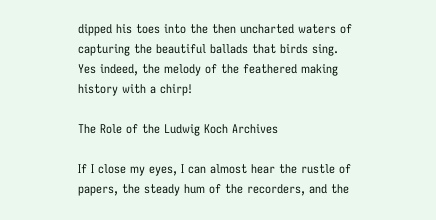dipped his toes into the then uncharted waters of capturing the beautiful ballads that birds sing. Yes indeed, the melody of the feathered making history with a chirp!

The Role of the Ludwig Koch Archives

If I close my eyes, I can almost hear the rustle of papers, the steady hum of the recorders, and the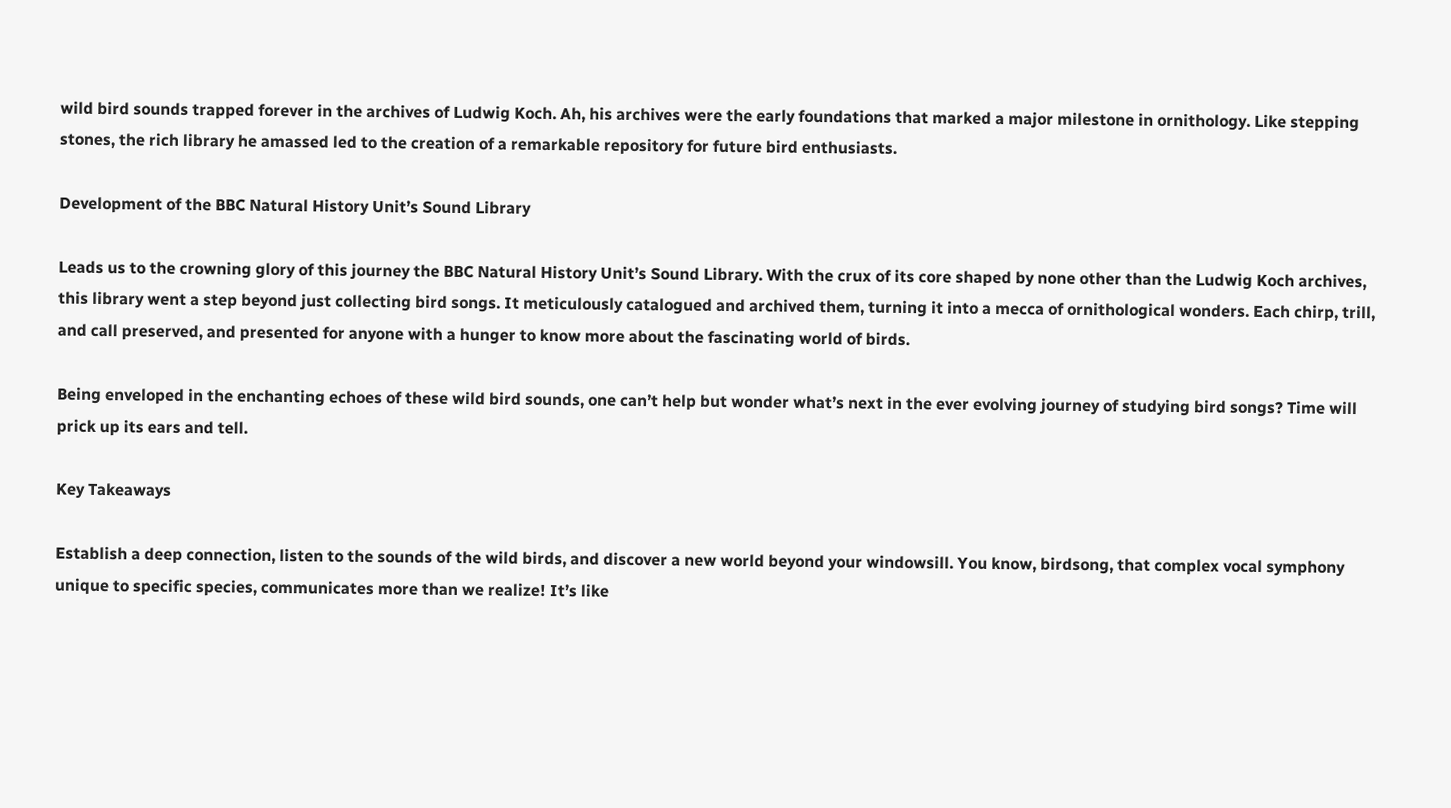wild bird sounds trapped forever in the archives of Ludwig Koch. Ah, his archives were the early foundations that marked a major milestone in ornithology. Like stepping stones, the rich library he amassed led to the creation of a remarkable repository for future bird enthusiasts.

Development of the BBC Natural History Unit’s Sound Library

Leads us to the crowning glory of this journey the BBC Natural History Unit’s Sound Library. With the crux of its core shaped by none other than the Ludwig Koch archives, this library went a step beyond just collecting bird songs. It meticulously catalogued and archived them, turning it into a mecca of ornithological wonders. Each chirp, trill, and call preserved, and presented for anyone with a hunger to know more about the fascinating world of birds.

Being enveloped in the enchanting echoes of these wild bird sounds, one can’t help but wonder what’s next in the ever evolving journey of studying bird songs? Time will prick up its ears and tell.

Key Takeaways

Establish a deep connection, listen to the sounds of the wild birds, and discover a new world beyond your windowsill. You know, birdsong, that complex vocal symphony unique to specific species, communicates more than we realize! It’s like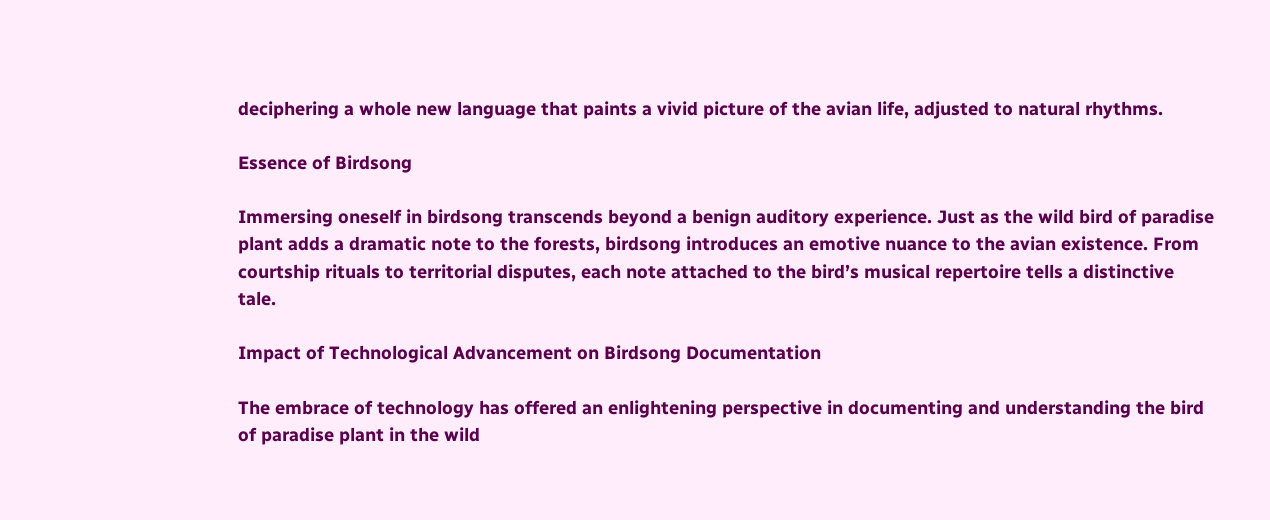deciphering a whole new language that paints a vivid picture of the avian life, adjusted to natural rhythms.

Essence of Birdsong

Immersing oneself in birdsong transcends beyond a benign auditory experience. Just as the wild bird of paradise plant adds a dramatic note to the forests, birdsong introduces an emotive nuance to the avian existence. From courtship rituals to territorial disputes, each note attached to the bird’s musical repertoire tells a distinctive tale.

Impact of Technological Advancement on Birdsong Documentation

The embrace of technology has offered an enlightening perspective in documenting and understanding the bird of paradise plant in the wild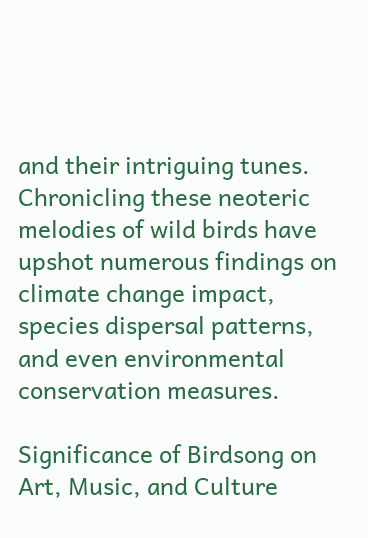and their intriguing tunes. Chronicling these neoteric melodies of wild birds have upshot numerous findings on climate change impact, species dispersal patterns, and even environmental conservation measures.

Significance of Birdsong on Art, Music, and Culture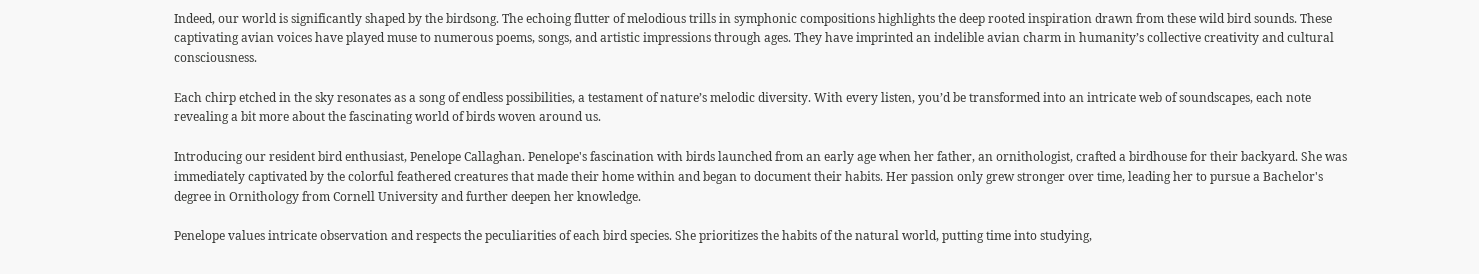Indeed, our world is significantly shaped by the birdsong. The echoing flutter of melodious trills in symphonic compositions highlights the deep rooted inspiration drawn from these wild bird sounds. These captivating avian voices have played muse to numerous poems, songs, and artistic impressions through ages. They have imprinted an indelible avian charm in humanity’s collective creativity and cultural consciousness.

Each chirp etched in the sky resonates as a song of endless possibilities, a testament of nature’s melodic diversity. With every listen, you’d be transformed into an intricate web of soundscapes, each note revealing a bit more about the fascinating world of birds woven around us.

Introducing our resident bird enthusiast, Penelope Callaghan. Penelope's fascination with birds launched from an early age when her father, an ornithologist, crafted a birdhouse for their backyard. She was immediately captivated by the colorful feathered creatures that made their home within and began to document their habits. Her passion only grew stronger over time, leading her to pursue a Bachelor's degree in Ornithology from Cornell University and further deepen her knowledge.

Penelope values intricate observation and respects the peculiarities of each bird species. She prioritizes the habits of the natural world, putting time into studying,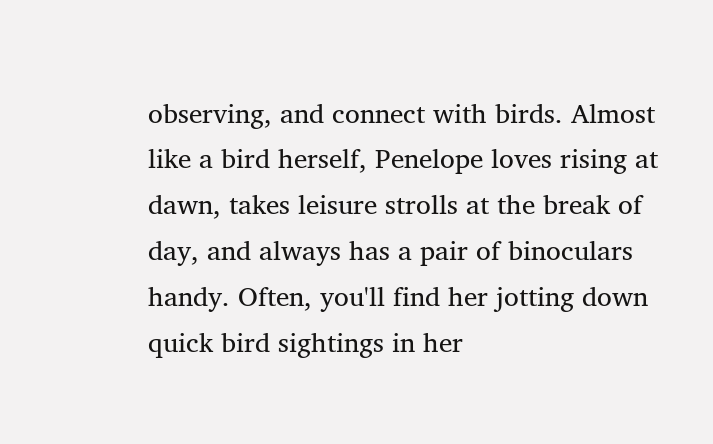observing, and connect with birds. Almost like a bird herself, Penelope loves rising at dawn, takes leisure strolls at the break of day, and always has a pair of binoculars handy. Often, you'll find her jotting down quick bird sightings in her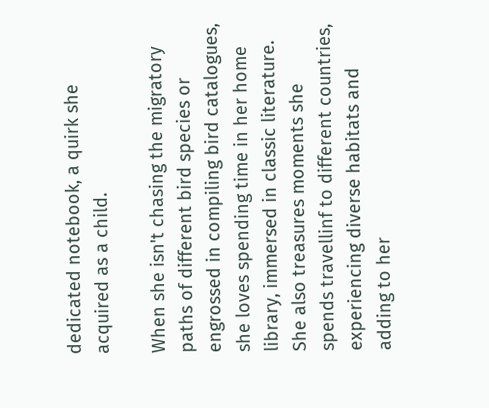dedicated notebook, a quirk she acquired as a child.

When she isn't chasing the migratory paths of different bird species or engrossed in compiling bird catalogues, she loves spending time in her home library, immersed in classic literature. She also treasures moments she spends travellinf to different countries, experiencing diverse habitats and adding to her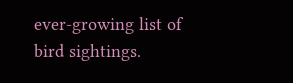ever-growing list of bird sightings.